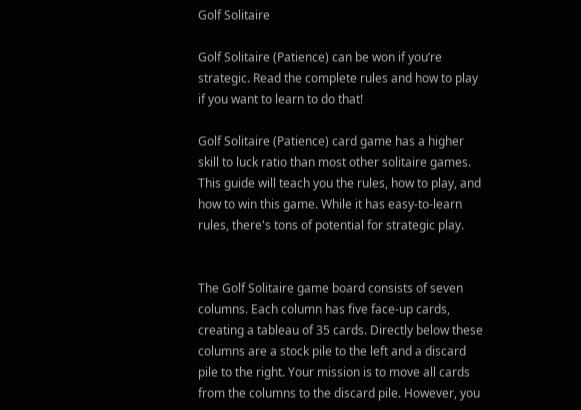Golf Solitaire

Golf Solitaire (Patience) can be won if you’re strategic. Read the complete rules and how to play if you want to learn to do that!

Golf Solitaire (Patience) card game has a higher skill to luck ratio than most other solitaire games. This guide will teach you the rules, how to play, and how to win this game. While it has easy-to-learn rules, there's tons of potential for strategic play.


The Golf Solitaire game board consists of seven columns. Each column has five face-up cards, creating a tableau of 35 cards. Directly below these columns are a stock pile to the left and a discard pile to the right. Your mission is to move all cards from the columns to the discard pile. However, you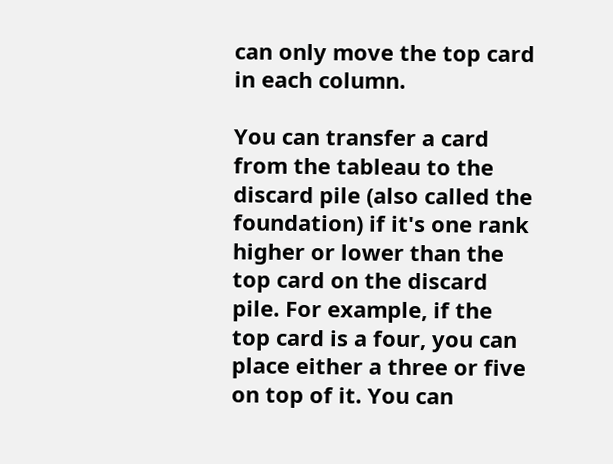can only move the top card in each column.

You can transfer a card from the tableau to the discard pile (also called the foundation) if it's one rank higher or lower than the top card on the discard pile. For example, if the top card is a four, you can place either a three or five on top of it. You can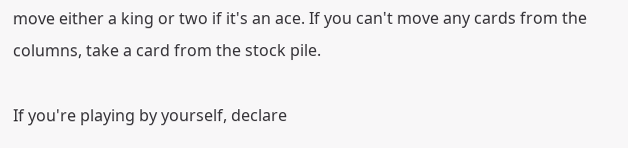move either a king or two if it's an ace. If you can't move any cards from the columns, take a card from the stock pile.

If you're playing by yourself, declare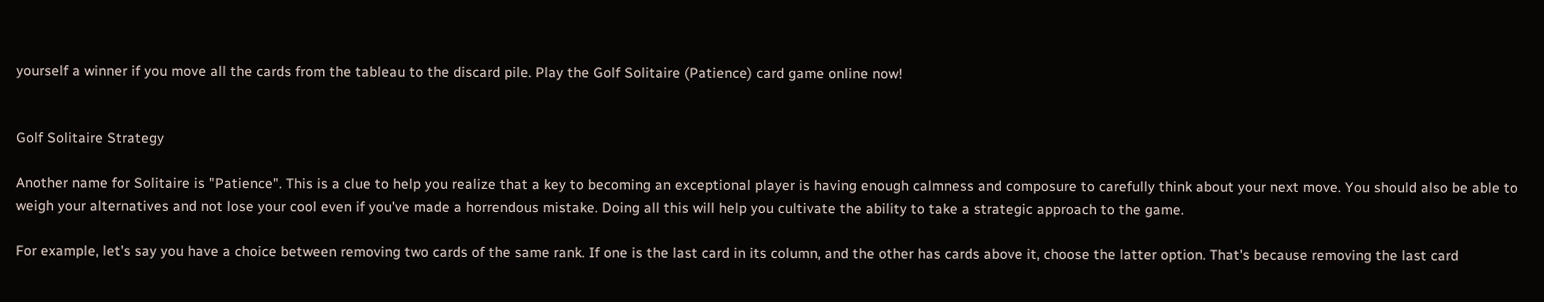yourself a winner if you move all the cards from the tableau to the discard pile. Play the Golf Solitaire (Patience) card game online now!


Golf Solitaire Strategy

Another name for Solitaire is "Patience". This is a clue to help you realize that a key to becoming an exceptional player is having enough calmness and composure to carefully think about your next move. You should also be able to weigh your alternatives and not lose your cool even if you've made a horrendous mistake. Doing all this will help you cultivate the ability to take a strategic approach to the game.

For example, let's say you have a choice between removing two cards of the same rank. If one is the last card in its column, and the other has cards above it, choose the latter option. That's because removing the last card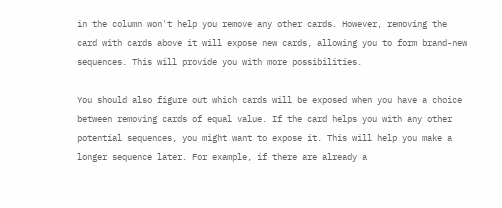in the column won't help you remove any other cards. However, removing the card with cards above it will expose new cards, allowing you to form brand-new sequences. This will provide you with more possibilities.

You should also figure out which cards will be exposed when you have a choice between removing cards of equal value. If the card helps you with any other potential sequences, you might want to expose it. This will help you make a longer sequence later. For example, if there are already a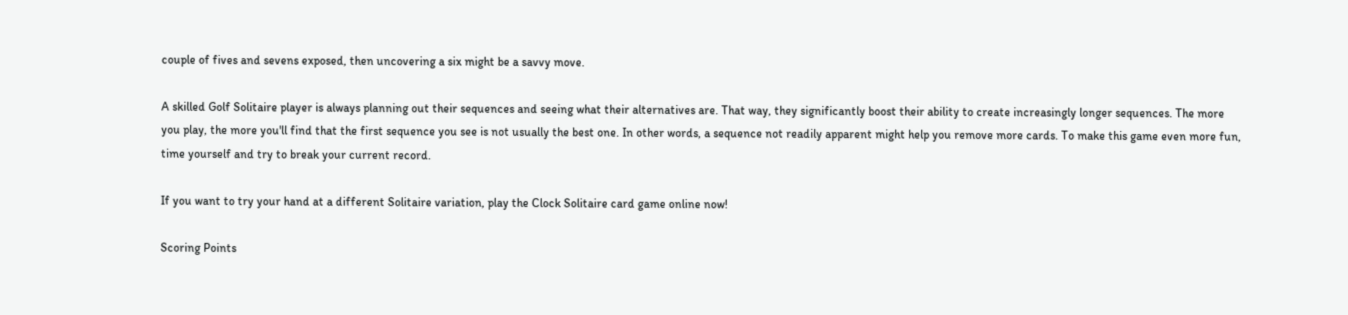couple of fives and sevens exposed, then uncovering a six might be a savvy move.

A skilled Golf Solitaire player is always planning out their sequences and seeing what their alternatives are. That way, they significantly boost their ability to create increasingly longer sequences. The more you play, the more you'll find that the first sequence you see is not usually the best one. In other words, a sequence not readily apparent might help you remove more cards. To make this game even more fun, time yourself and try to break your current record.

If you want to try your hand at a different Solitaire variation, play the Clock Solitaire card game online now!

Scoring Points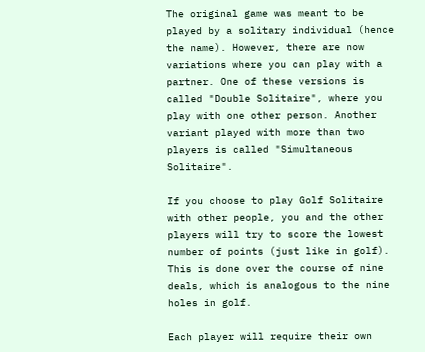The original game was meant to be played by a solitary individual (hence the name). However, there are now variations where you can play with a partner. One of these versions is called "Double Solitaire", where you play with one other person. Another variant played with more than two players is called "Simultaneous Solitaire".

If you choose to play Golf Solitaire with other people, you and the other players will try to score the lowest number of points (just like in golf). This is done over the course of nine deals, which is analogous to the nine holes in golf.

Each player will require their own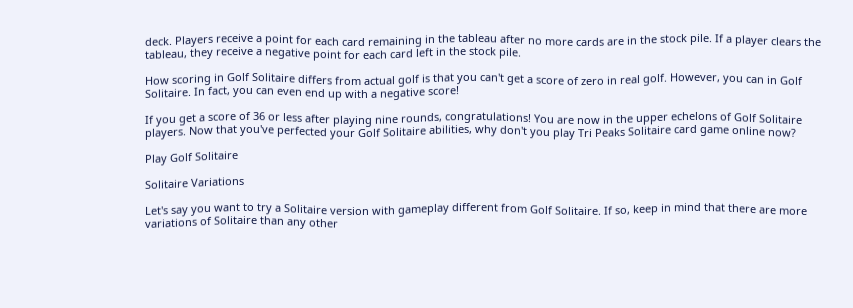deck. Players receive a point for each card remaining in the tableau after no more cards are in the stock pile. If a player clears the tableau, they receive a negative point for each card left in the stock pile.

How scoring in Golf Solitaire differs from actual golf is that you can't get a score of zero in real golf. However, you can in Golf Solitaire. In fact, you can even end up with a negative score!

If you get a score of 36 or less after playing nine rounds, congratulations! You are now in the upper echelons of Golf Solitaire players. Now that you've perfected your Golf Solitaire abilities, why don't you play Tri Peaks Solitaire card game online now?

Play Golf Solitaire

Solitaire Variations

Let's say you want to try a Solitaire version with gameplay different from Golf Solitaire. If so, keep in mind that there are more variations of Solitaire than any other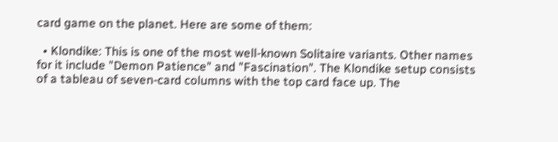card game on the planet. Here are some of them:

  • Klondike: This is one of the most well-known Solitaire variants. Other names for it include "Demon Patience" and "Fascination". The Klondike setup consists of a tableau of seven-card columns with the top card face up. The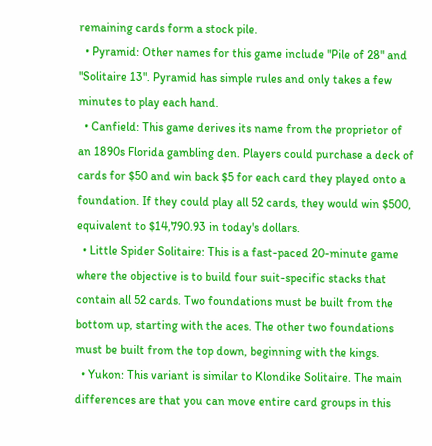remaining cards form a stock pile.
  • Pyramid: Other names for this game include "Pile of 28" and "Solitaire 13". Pyramid has simple rules and only takes a few minutes to play each hand.
  • Canfield: This game derives its name from the proprietor of an 1890s Florida gambling den. Players could purchase a deck of cards for $50 and win back $5 for each card they played onto a foundation. If they could play all 52 cards, they would win $500, equivalent to $14,790.93 in today's dollars.
  • Little Spider Solitaire: This is a fast-paced 20-minute game where the objective is to build four suit-specific stacks that contain all 52 cards. Two foundations must be built from the bottom up, starting with the aces. The other two foundations must be built from the top down, beginning with the kings.
  • Yukon: This variant is similar to Klondike Solitaire. The main differences are that you can move entire card groups in this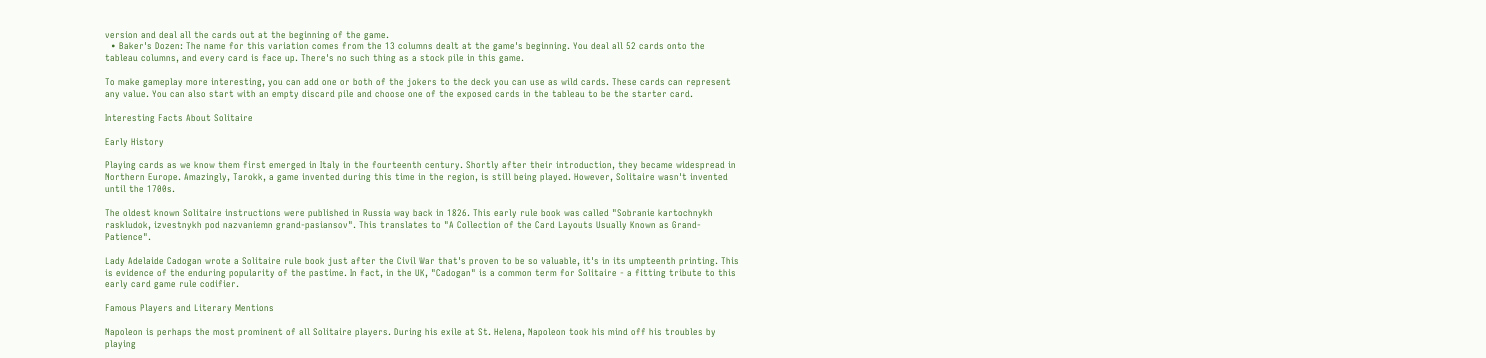version and deal all the cards out at the beginning of the game.
  • Baker's Dozen: The name for this variation comes from the 13 columns dealt at the game's beginning. You deal all 52 cards onto the tableau columns, and every card is face up. There's no such thing as a stock pile in this game.

To make gameplay more interesting, you can add one or both of the jokers to the deck you can use as wild cards. These cards can represent any value. You can also start with an empty discard pile and choose one of the exposed cards in the tableau to be the starter card.

Interesting Facts About Solitaire

Early History

Playing cards as we know them first emerged in Italy in the fourteenth century. Shortly after their introduction, they became widespread in Northern Europe. Amazingly, Tarokk, a game invented during this time in the region, is still being played. However, Solitaire wasn't invented until the 1700s.

The oldest known Solitaire instructions were published in Russia way back in 1826. This early rule book was called "Sobranie kartochnykh raskludok, izvestnykh pod nazvaniemn grand-pasiansov". This translates to "A Collection of the Card Layouts Usually Known as Grand-Patience".

Lady Adelaide Cadogan wrote a Solitaire rule book just after the Civil War that's proven to be so valuable, it's in its umpteenth printing. This is evidence of the enduring popularity of the pastime. In fact, in the UK, "Cadogan" is a common term for Solitaire - a fitting tribute to this early card game rule codifier.

Famous Players and Literary Mentions

Napoleon is perhaps the most prominent of all Solitaire players. During his exile at St. Helena, Napoleon took his mind off his troubles by playing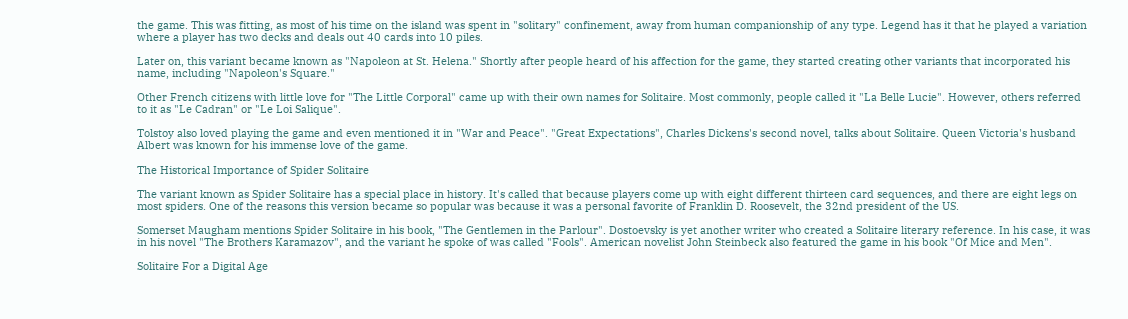the game. This was fitting, as most of his time on the island was spent in "solitary" confinement, away from human companionship of any type. Legend has it that he played a variation where a player has two decks and deals out 40 cards into 10 piles.

Later on, this variant became known as "Napoleon at St. Helena." Shortly after people heard of his affection for the game, they started creating other variants that incorporated his name, including "Napoleon's Square."

Other French citizens with little love for "The Little Corporal" came up with their own names for Solitaire. Most commonly, people called it "La Belle Lucie". However, others referred to it as "Le Cadran" or "Le Loi Salique".

Tolstoy also loved playing the game and even mentioned it in "War and Peace". "Great Expectations", Charles Dickens's second novel, talks about Solitaire. Queen Victoria's husband Albert was known for his immense love of the game.

The Historical Importance of Spider Solitaire

The variant known as Spider Solitaire has a special place in history. It's called that because players come up with eight different thirteen card sequences, and there are eight legs on most spiders. One of the reasons this version became so popular was because it was a personal favorite of Franklin D. Roosevelt, the 32nd president of the US.

Somerset Maugham mentions Spider Solitaire in his book, "The Gentlemen in the Parlour". Dostoevsky is yet another writer who created a Solitaire literary reference. In his case, it was in his novel "The Brothers Karamazov", and the variant he spoke of was called "Fools". American novelist John Steinbeck also featured the game in his book "Of Mice and Men".

Solitaire For a Digital Age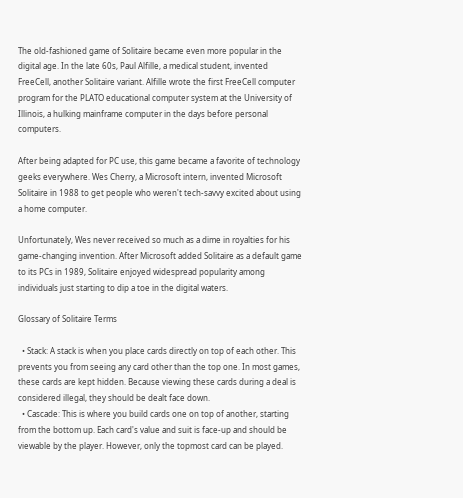The old-fashioned game of Solitaire became even more popular in the digital age. In the late 60s, Paul Alfille, a medical student, invented FreeCell, another Solitaire variant. Alfille wrote the first FreeCell computer program for the PLATO educational computer system at the University of Illinois, a hulking mainframe computer in the days before personal computers.

After being adapted for PC use, this game became a favorite of technology geeks everywhere. Wes Cherry, a Microsoft intern, invented Microsoft Solitaire in 1988 to get people who weren't tech-savvy excited about using a home computer.

Unfortunately, Wes never received so much as a dime in royalties for his game-changing invention. After Microsoft added Solitaire as a default game to its PCs in 1989, Solitaire enjoyed widespread popularity among individuals just starting to dip a toe in the digital waters.

Glossary of Solitaire Terms

  • Stack: A stack is when you place cards directly on top of each other. This prevents you from seeing any card other than the top one. In most games, these cards are kept hidden. Because viewing these cards during a deal is considered illegal, they should be dealt face down.
  • Cascade: This is where you build cards one on top of another, starting from the bottom up. Each card's value and suit is face-up and should be viewable by the player. However, only the topmost card can be played.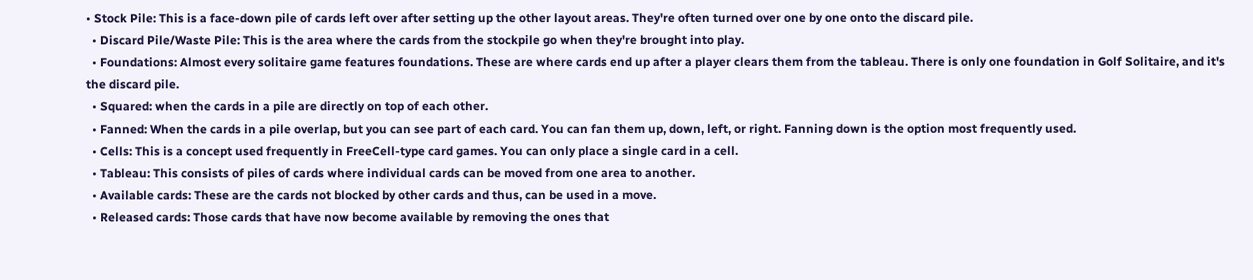• Stock Pile: This is a face-down pile of cards left over after setting up the other layout areas. They're often turned over one by one onto the discard pile.
  • Discard Pile/Waste Pile: This is the area where the cards from the stockpile go when they're brought into play.
  • Foundations: Almost every solitaire game features foundations. These are where cards end up after a player clears them from the tableau. There is only one foundation in Golf Solitaire, and it's the discard pile.
  • Squared: when the cards in a pile are directly on top of each other.
  • Fanned: When the cards in a pile overlap, but you can see part of each card. You can fan them up, down, left, or right. Fanning down is the option most frequently used.
  • Cells: This is a concept used frequently in FreeCell-type card games. You can only place a single card in a cell.
  • Tableau: This consists of piles of cards where individual cards can be moved from one area to another.
  • Available cards: These are the cards not blocked by other cards and thus, can be used in a move.
  • Released cards: Those cards that have now become available by removing the ones that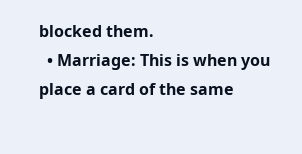blocked them.
  • Marriage: This is when you place a card of the same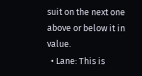suit on the next one above or below it in value.
  • Lane: This is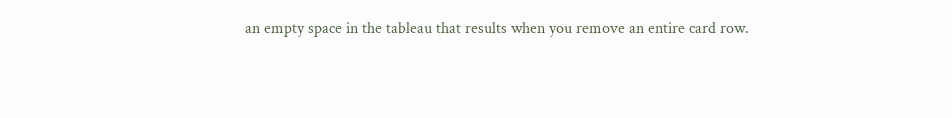an empty space in the tableau that results when you remove an entire card row.